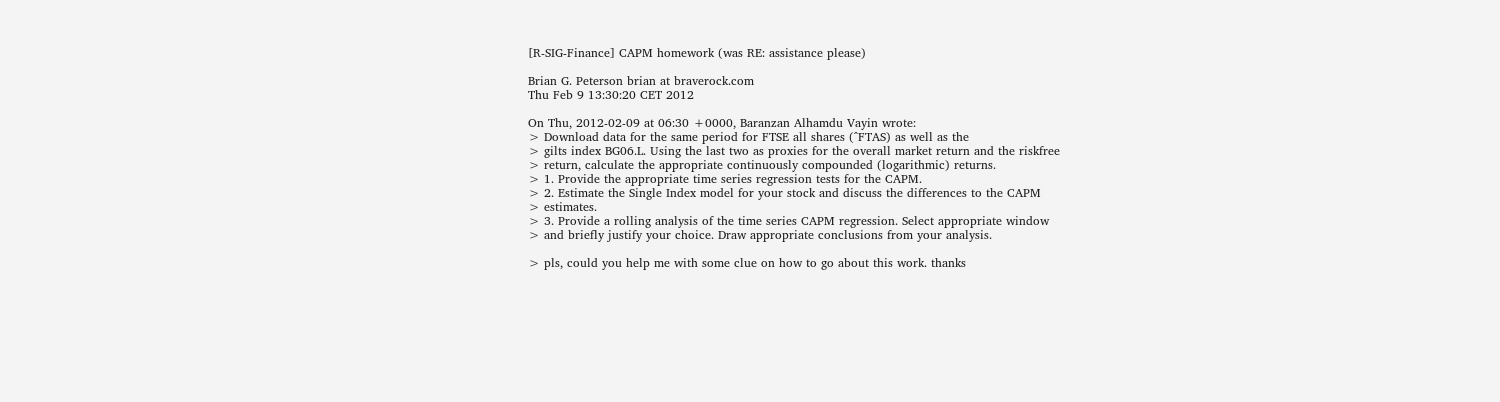[R-SIG-Finance] CAPM homework (was RE: assistance please)

Brian G. Peterson brian at braverock.com
Thu Feb 9 13:30:20 CET 2012

On Thu, 2012-02-09 at 06:30 +0000, Baranzan Alhamdu Vayin wrote:
> Download data for the same period for FTSE all shares (^FTAS) as well as the
> gilts index BG06.L. Using the last two as proxies for the overall market return and the riskfree
> return, calculate the appropriate continuously compounded (logarithmic) returns.
> 1. Provide the appropriate time series regression tests for the CAPM.
> 2. Estimate the Single Index model for your stock and discuss the differences to the CAPM
> estimates.
> 3. Provide a rolling analysis of the time series CAPM regression. Select appropriate window
> and briefly justify your choice. Draw appropriate conclusions from your analysis.

> pls, could you help me with some clue on how to go about this work. thanks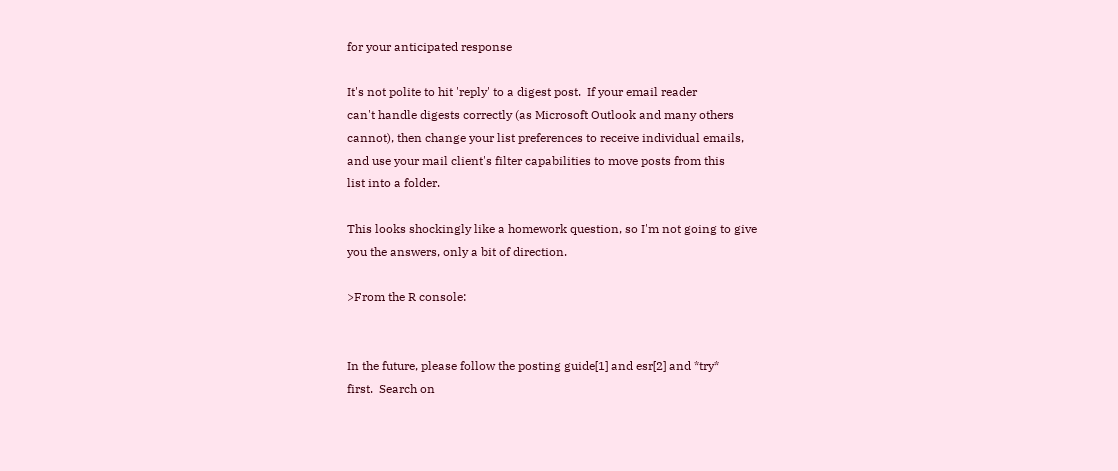for your anticipated response

It's not polite to hit 'reply' to a digest post.  If your email reader
can't handle digests correctly (as Microsoft Outlook and many others
cannot), then change your list preferences to receive individual emails,
and use your mail client's filter capabilities to move posts from this
list into a folder.

This looks shockingly like a homework question, so I'm not going to give
you the answers, only a bit of direction.

>From the R console:


In the future, please follow the posting guide[1] and esr[2] and *try*
first.  Search on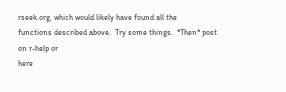rseek.org, which would likely have found all the
functions described above.  Try some things.  *Then* post on r-help or
here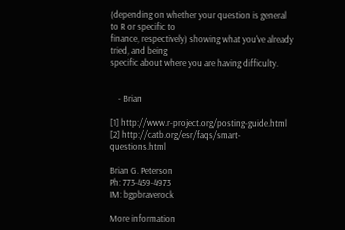(depending on whether your question is general to R or specific to
finance, respectively) showing what you've already tried, and being
specific about where you are having difficulty.


    - Brian

[1] http://www.r-project.org/posting-guide.html
[2] http://catb.org/esr/faqs/smart-questions.html

Brian G. Peterson
Ph: 773-459-4973
IM: bgpbraverock

More information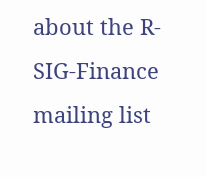about the R-SIG-Finance mailing list